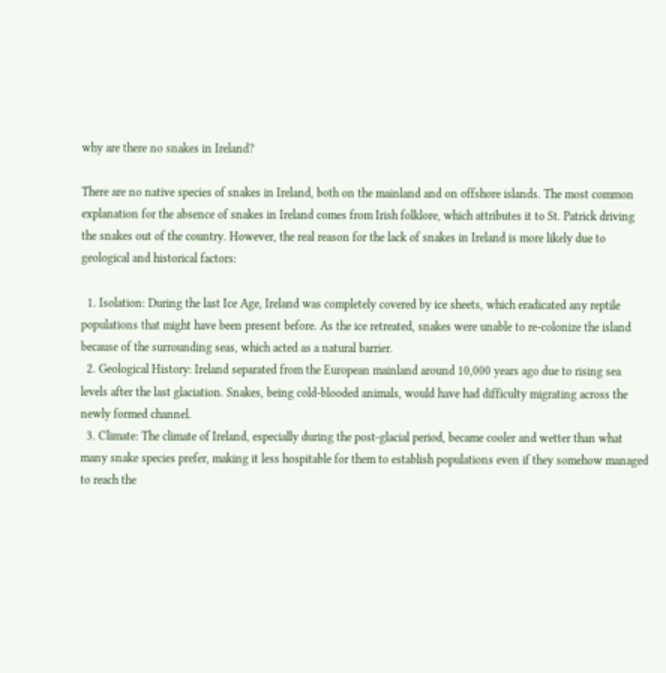why are there no snakes in Ireland?

There are no native species of snakes in Ireland, both on the mainland and on offshore islands. The most common explanation for the absence of snakes in Ireland comes from Irish folklore, which attributes it to St. Patrick driving the snakes out of the country. However, the real reason for the lack of snakes in Ireland is more likely due to geological and historical factors:

  1. Isolation: During the last Ice Age, Ireland was completely covered by ice sheets, which eradicated any reptile populations that might have been present before. As the ice retreated, snakes were unable to re-colonize the island because of the surrounding seas, which acted as a natural barrier.
  2. Geological History: Ireland separated from the European mainland around 10,000 years ago due to rising sea levels after the last glaciation. Snakes, being cold-blooded animals, would have had difficulty migrating across the newly formed channel.
  3. Climate: The climate of Ireland, especially during the post-glacial period, became cooler and wetter than what many snake species prefer, making it less hospitable for them to establish populations even if they somehow managed to reach the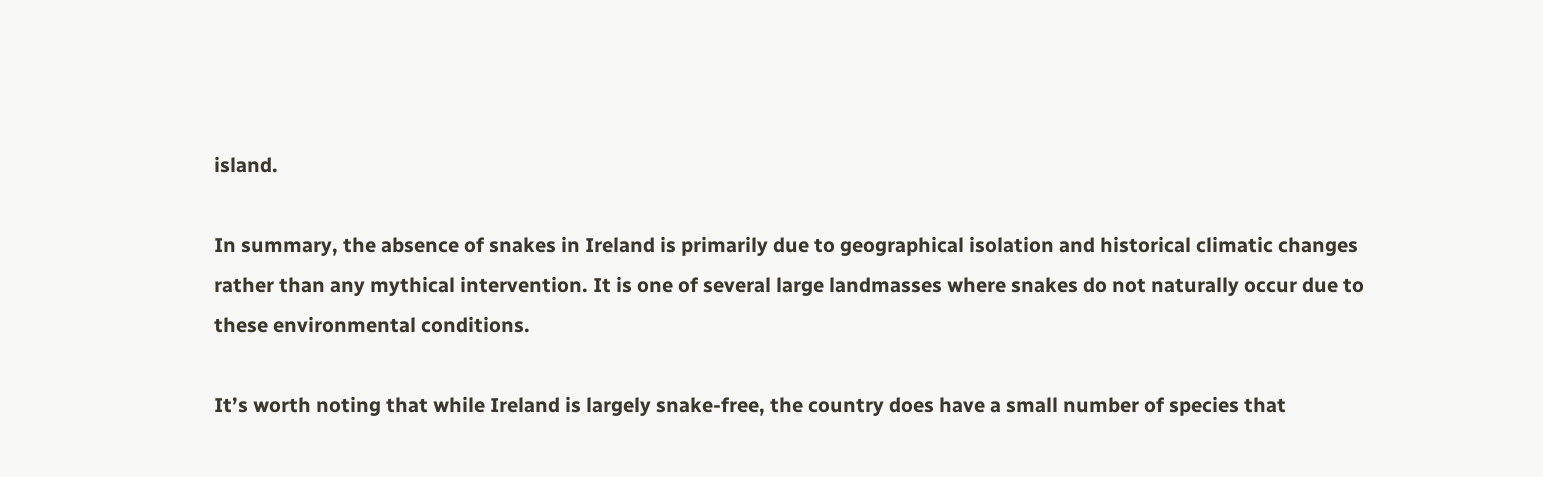island.

In summary, the absence of snakes in Ireland is primarily due to geographical isolation and historical climatic changes rather than any mythical intervention. It is one of several large landmasses where snakes do not naturally occur due to these environmental conditions.

It’s worth noting that while Ireland is largely snake-free, the country does have a small number of species that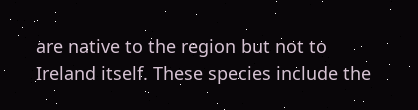are native to the region but not to Ireland itself. These species include the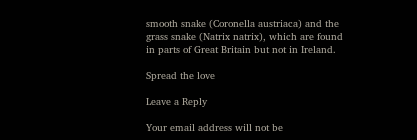smooth snake (Coronella austriaca) and the grass snake (Natrix natrix), which are found in parts of Great Britain but not in Ireland.

Spread the love

Leave a Reply

Your email address will not be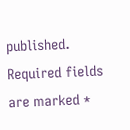published. Required fields are marked *